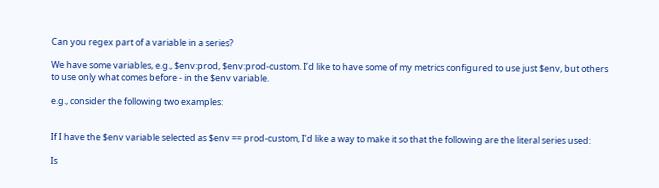Can you regex part of a variable in a series?

We have some variables, e.g., $env:prod, $env:prod-custom. I’d like to have some of my metrics configured to use just $env, but others to use only what comes before - in the $env variable.

e.g., consider the following two examples:


If I have the $env variable selected as $env == prod-custom, I’d like a way to make it so that the following are the literal series used:

Is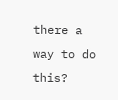there a way to do this?